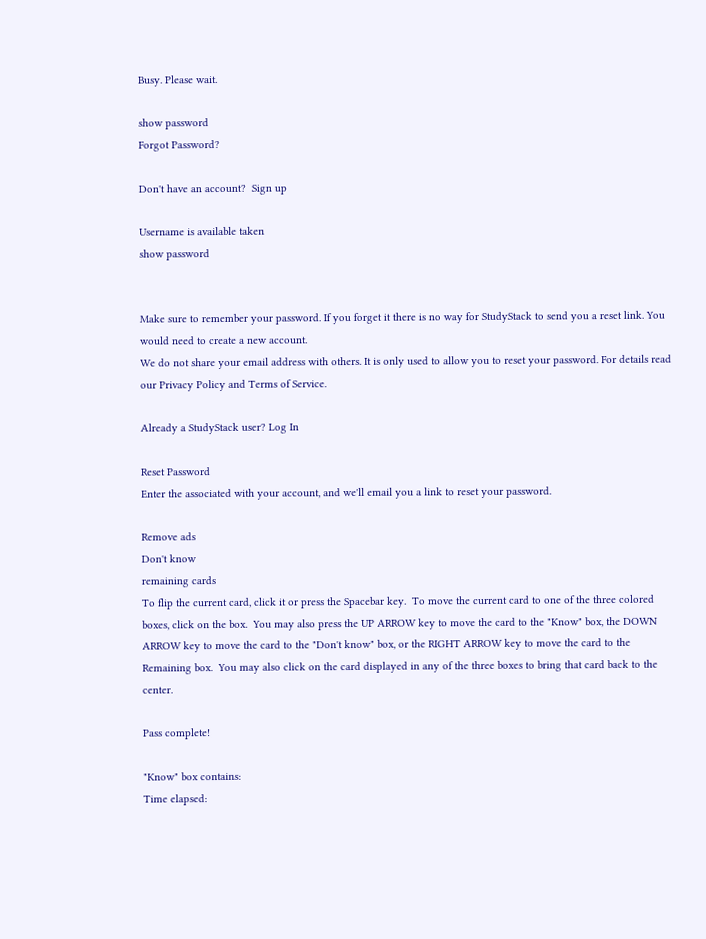Busy. Please wait.

show password
Forgot Password?

Don't have an account?  Sign up

Username is available taken
show password


Make sure to remember your password. If you forget it there is no way for StudyStack to send you a reset link. You would need to create a new account.
We do not share your email address with others. It is only used to allow you to reset your password. For details read our Privacy Policy and Terms of Service.

Already a StudyStack user? Log In

Reset Password
Enter the associated with your account, and we'll email you a link to reset your password.

Remove ads
Don't know
remaining cards
To flip the current card, click it or press the Spacebar key.  To move the current card to one of the three colored boxes, click on the box.  You may also press the UP ARROW key to move the card to the "Know" box, the DOWN ARROW key to move the card to the "Don't know" box, or the RIGHT ARROW key to move the card to the Remaining box.  You may also click on the card displayed in any of the three boxes to bring that card back to the center.

Pass complete!

"Know" box contains:
Time elapsed: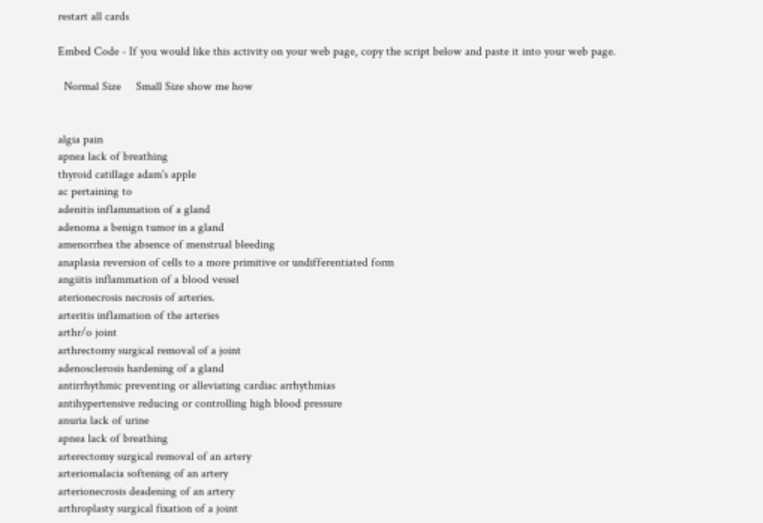restart all cards

Embed Code - If you would like this activity on your web page, copy the script below and paste it into your web page.

  Normal Size     Small Size show me how


algia pain
apnea lack of breathing
thyroid catillage adam's apple
ac pertaining to
adenitis inflammation of a gland
adenoma a benign tumor in a gland
amenorrhea the absence of menstrual bleeding
anaplasia reversion of cells to a more primitive or undifferentiated form
angiitis inflammation of a blood vessel
aterionecrosis necrosis of arteries.
arteritis inflamation of the arteries
arthr/o joint
arthrectomy surgical removal of a joint
adenosclerosis hardening of a gland
antirrhythmic preventing or alleviating cardiac arrhythmias
antihypertensive reducing or controlling high blood pressure
anuria lack of urine
apnea lack of breathing
arterectomy surgical removal of an artery
arteriomalacia softening of an artery
arterionecrosis deadening of an artery
arthroplasty surgical fixation of a joint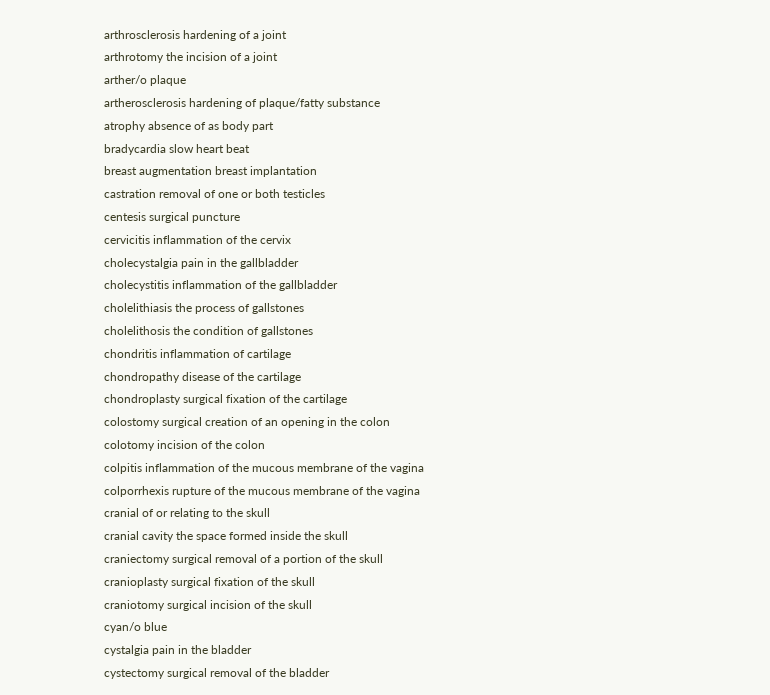arthrosclerosis hardening of a joint
arthrotomy the incision of a joint
arther/o plaque
artherosclerosis hardening of plaque/fatty substance
atrophy absence of as body part
bradycardia slow heart beat
breast augmentation breast implantation
castration removal of one or both testicles
centesis surgical puncture
cervicitis inflammation of the cervix
cholecystalgia pain in the gallbladder
cholecystitis inflammation of the gallbladder
cholelithiasis the process of gallstones
cholelithosis the condition of gallstones
chondritis inflammation of cartilage
chondropathy disease of the cartilage
chondroplasty surgical fixation of the cartilage
colostomy surgical creation of an opening in the colon
colotomy incision of the colon
colpitis inflammation of the mucous membrane of the vagina
colporrhexis rupture of the mucous membrane of the vagina
cranial of or relating to the skull
cranial cavity the space formed inside the skull
craniectomy surgical removal of a portion of the skull
cranioplasty surgical fixation of the skull
craniotomy surgical incision of the skull
cyan/o blue
cystalgia pain in the bladder
cystectomy surgical removal of the bladder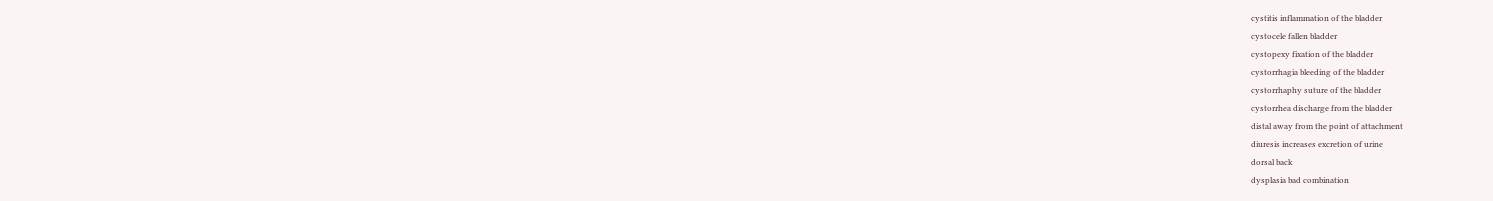cystitis inflammation of the bladder
cystocele fallen bladder
cystopexy fixation of the bladder
cystorrhagia bleeding of the bladder
cystorrhaphy suture of the bladder
cystorrhea discharge from the bladder
distal away from the point of attachment
diuresis increases excretion of urine
dorsal back
dysplasia bad combination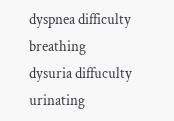dyspnea difficulty breathing
dysuria diffuculty urinating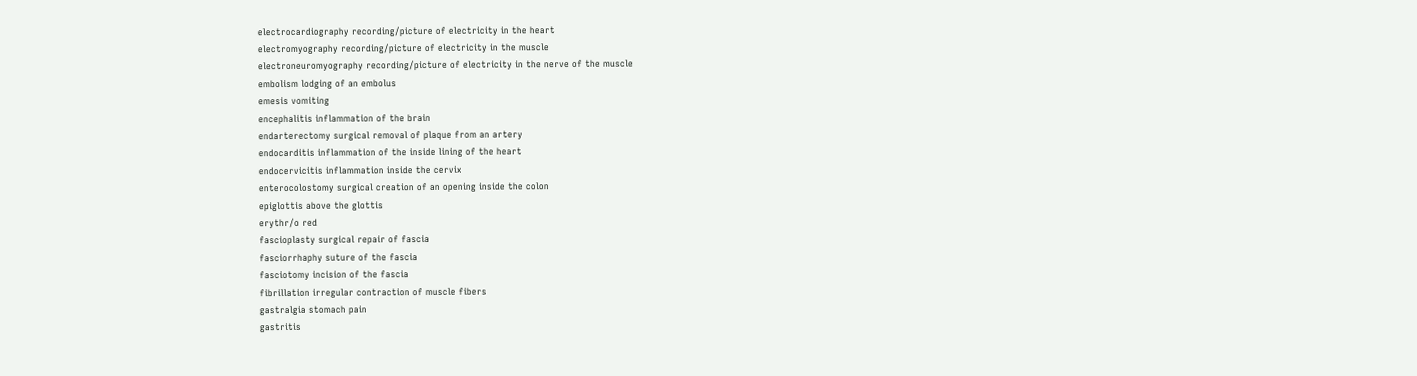electrocardiography recording/picture of electricity in the heart
electromyography recording/picture of electricity in the muscle
electroneuromyography recording/picture of electricity in the nerve of the muscle
embolism lodging of an embolus
emesis vomiting
encephalitis inflammation of the brain
endarterectomy surgical removal of plaque from an artery
endocarditis inflammation of the inside lining of the heart
endocervicitis inflammation inside the cervix
enterocolostomy surgical creation of an opening inside the colon
epiglottis above the glottis
erythr/o red
fascioplasty surgical repair of fascia
fasciorrhaphy suture of the fascia
fasciotomy incision of the fascia
fibrillation irregular contraction of muscle fibers
gastralgia stomach pain
gastritis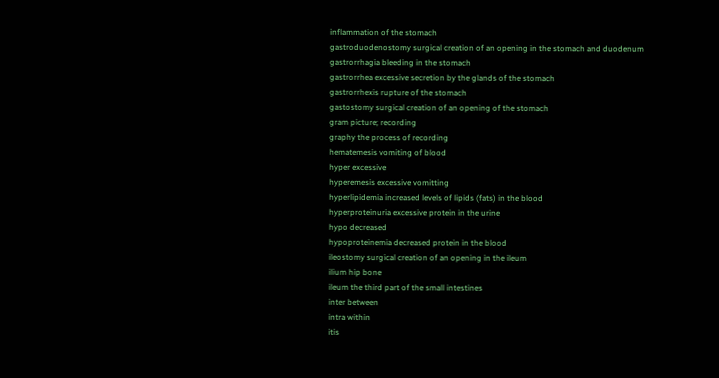inflammation of the stomach
gastroduodenostomy surgical creation of an opening in the stomach and duodenum
gastrorrhagia bleeding in the stomach
gastrorrhea excessive secretion by the glands of the stomach
gastrorrhexis rupture of the stomach
gastostomy surgical creation of an opening of the stomach
gram picture; recording
graphy the process of recording
hematemesis vomiting of blood
hyper excessive
hyperemesis excessive vomitting
hyperlipidemia increased levels of lipids (fats) in the blood
hyperproteinuria excessive protein in the urine
hypo decreased
hypoproteinemia decreased protein in the blood
ileostomy surgical creation of an opening in the ileum
ilium hip bone
ileum the third part of the small intestines
inter between
intra within
itis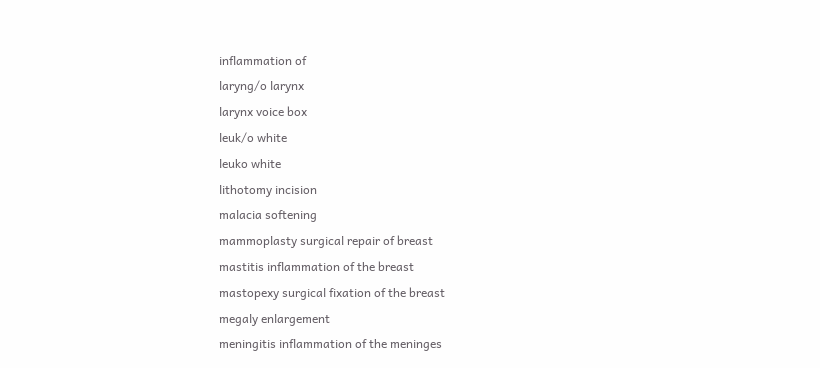inflammation of
laryng/o larynx
larynx voice box
leuk/o white
leuko white
lithotomy incision
malacia softening
mammoplasty surgical repair of breast
mastitis inflammation of the breast
mastopexy surgical fixation of the breast
megaly enlargement
meningitis inflammation of the meninges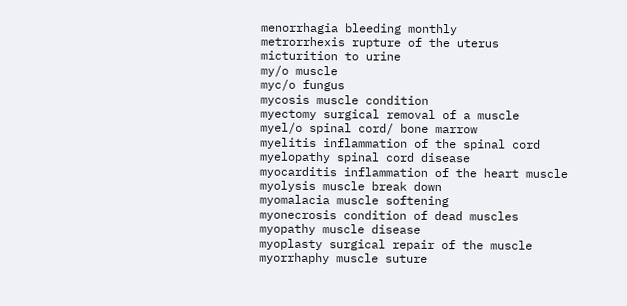menorrhagia bleeding monthly
metrorrhexis rupture of the uterus
micturition to urine
my/o muscle
myc/o fungus
mycosis muscle condition
myectomy surgical removal of a muscle
myel/o spinal cord/ bone marrow
myelitis inflammation of the spinal cord
myelopathy spinal cord disease
myocarditis inflammation of the heart muscle
myolysis muscle break down
myomalacia muscle softening
myonecrosis condition of dead muscles
myopathy muscle disease
myoplasty surgical repair of the muscle
myorrhaphy muscle suture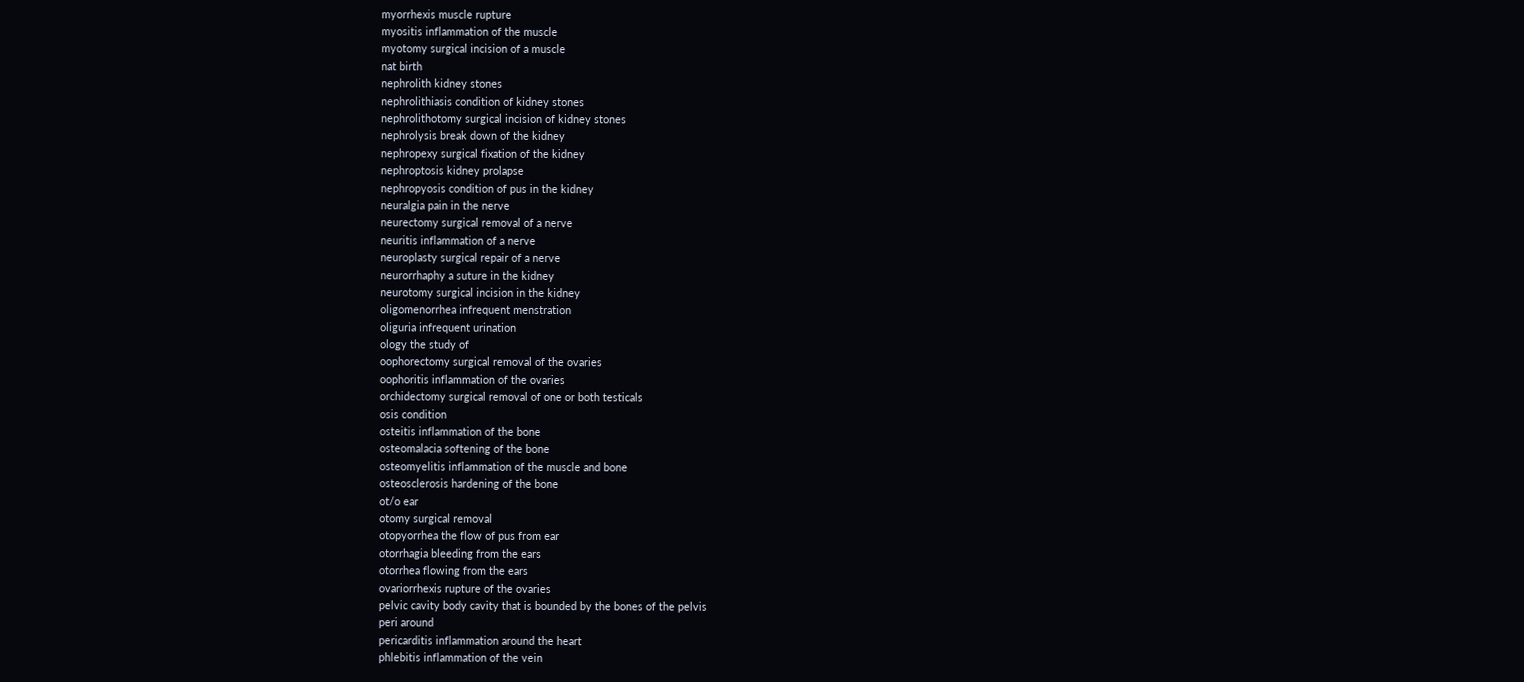myorrhexis muscle rupture
myositis inflammation of the muscle
myotomy surgical incision of a muscle
nat birth
nephrolith kidney stones
nephrolithiasis condition of kidney stones
nephrolithotomy surgical incision of kidney stones
nephrolysis break down of the kidney
nephropexy surgical fixation of the kidney
nephroptosis kidney prolapse
nephropyosis condition of pus in the kidney
neuralgia pain in the nerve
neurectomy surgical removal of a nerve
neuritis inflammation of a nerve
neuroplasty surgical repair of a nerve
neurorrhaphy a suture in the kidney
neurotomy surgical incision in the kidney
oligomenorrhea infrequent menstration
oliguria infrequent urination
ology the study of
oophorectomy surgical removal of the ovaries
oophoritis inflammation of the ovaries
orchidectomy surgical removal of one or both testicals
osis condition
osteitis inflammation of the bone
osteomalacia softening of the bone
osteomyelitis inflammation of the muscle and bone
osteosclerosis hardening of the bone
ot/o ear
otomy surgical removal
otopyorrhea the flow of pus from ear
otorrhagia bleeding from the ears
otorrhea flowing from the ears
ovariorrhexis rupture of the ovaries
pelvic cavity body cavity that is bounded by the bones of the pelvis
peri around
pericarditis inflammation around the heart
phlebitis inflammation of the vein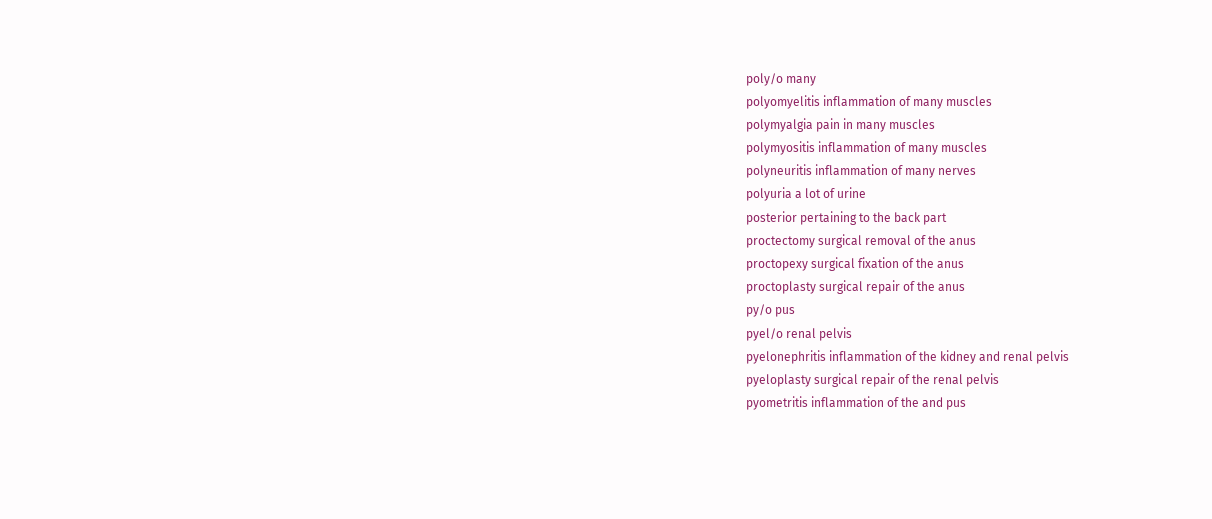poly/o many
polyomyelitis inflammation of many muscles
polymyalgia pain in many muscles
polymyositis inflammation of many muscles
polyneuritis inflammation of many nerves
polyuria a lot of urine
posterior pertaining to the back part
proctectomy surgical removal of the anus
proctopexy surgical fixation of the anus
proctoplasty surgical repair of the anus
py/o pus
pyel/o renal pelvis
pyelonephritis inflammation of the kidney and renal pelvis
pyeloplasty surgical repair of the renal pelvis
pyometritis inflammation of the and pus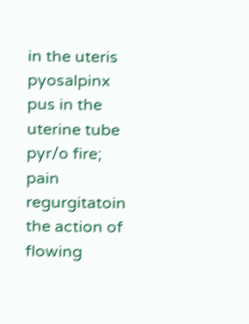in the uteris
pyosalpinx pus in the uterine tube
pyr/o fire; pain
regurgitatoin the action of flowing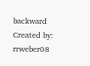backward
Created by: rrweber08